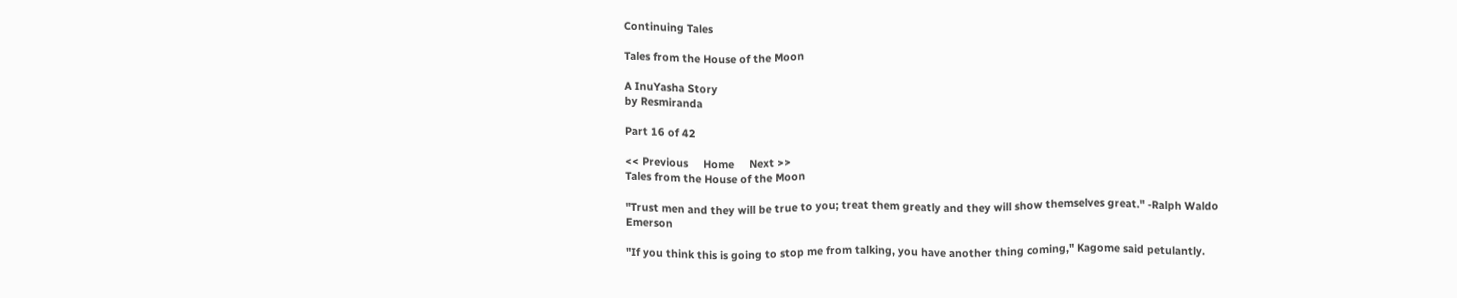Continuing Tales

Tales from the House of the Moon

A InuYasha Story
by Resmiranda

Part 16 of 42

<< Previous     Home     Next >>
Tales from the House of the Moon

"Trust men and they will be true to you; treat them greatly and they will show themselves great." -Ralph Waldo Emerson

"If you think this is going to stop me from talking, you have another thing coming," Kagome said petulantly.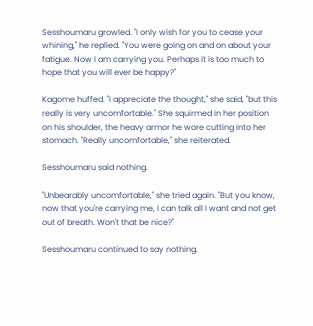Sesshoumaru growled. "I only wish for you to cease your whining," he replied. "You were going on and on about your fatigue. Now I am carrying you. Perhaps it is too much to hope that you will ever be happy?"

Kagome huffed. "I appreciate the thought," she said, "but this really is very uncomfortable." She squirmed in her position on his shoulder, the heavy armor he wore cutting into her stomach. "Really uncomfortable," she reiterated.

Sesshoumaru said nothing.

"Unbearably uncomfortable," she tried again. "But you know, now that you're carrying me, I can talk all I want and not get out of breath. Won't that be nice?"

Sesshoumaru continued to say nothing.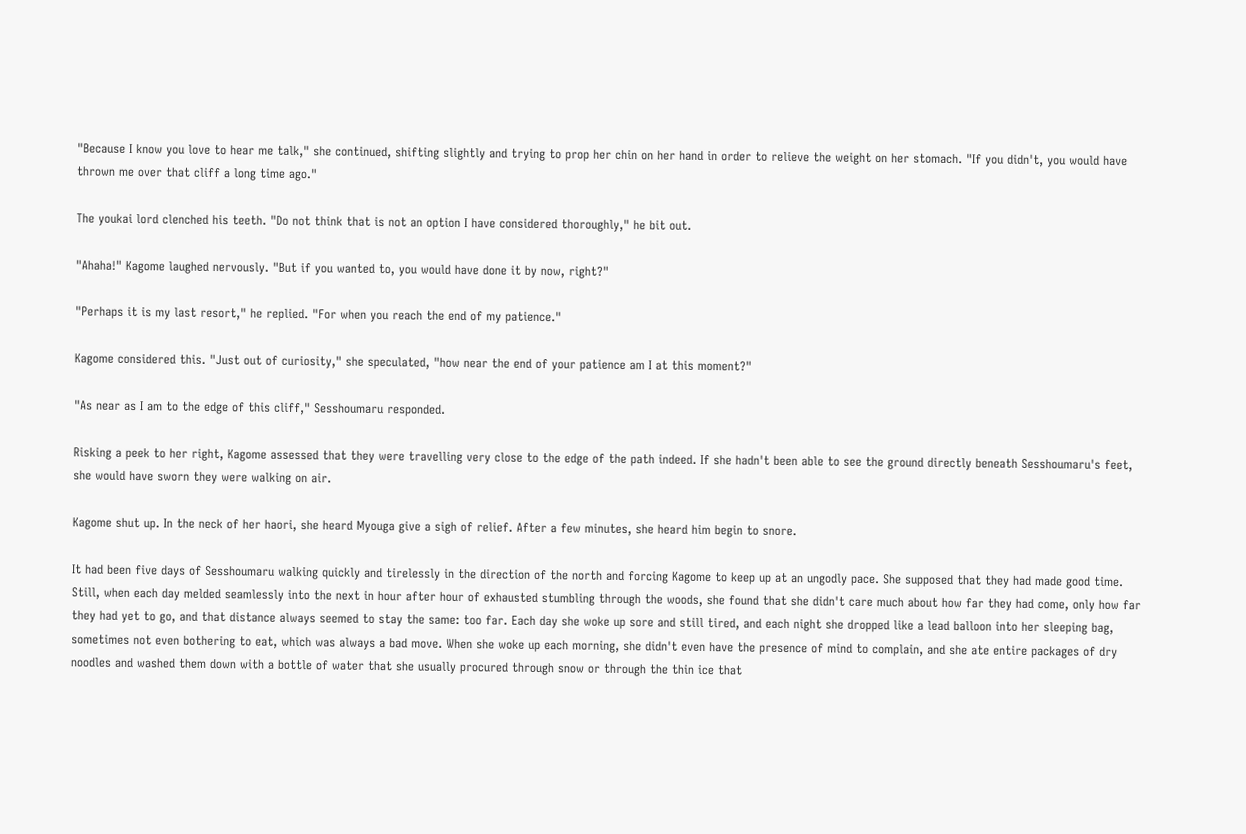"Because I know you love to hear me talk," she continued, shifting slightly and trying to prop her chin on her hand in order to relieve the weight on her stomach. "If you didn't, you would have thrown me over that cliff a long time ago."

The youkai lord clenched his teeth. "Do not think that is not an option I have considered thoroughly," he bit out.

"Ahaha!" Kagome laughed nervously. "But if you wanted to, you would have done it by now, right?"

"Perhaps it is my last resort," he replied. "For when you reach the end of my patience."

Kagome considered this. "Just out of curiosity," she speculated, "how near the end of your patience am I at this moment?"

"As near as I am to the edge of this cliff," Sesshoumaru responded.

Risking a peek to her right, Kagome assessed that they were travelling very close to the edge of the path indeed. If she hadn't been able to see the ground directly beneath Sesshoumaru's feet, she would have sworn they were walking on air.

Kagome shut up. In the neck of her haori, she heard Myouga give a sigh of relief. After a few minutes, she heard him begin to snore.

It had been five days of Sesshoumaru walking quickly and tirelessly in the direction of the north and forcing Kagome to keep up at an ungodly pace. She supposed that they had made good time. Still, when each day melded seamlessly into the next in hour after hour of exhausted stumbling through the woods, she found that she didn't care much about how far they had come, only how far they had yet to go, and that distance always seemed to stay the same: too far. Each day she woke up sore and still tired, and each night she dropped like a lead balloon into her sleeping bag, sometimes not even bothering to eat, which was always a bad move. When she woke up each morning, she didn't even have the presence of mind to complain, and she ate entire packages of dry noodles and washed them down with a bottle of water that she usually procured through snow or through the thin ice that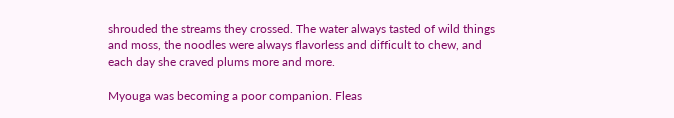shrouded the streams they crossed. The water always tasted of wild things and moss, the noodles were always flavorless and difficult to chew, and each day she craved plums more and more.

Myouga was becoming a poor companion. Fleas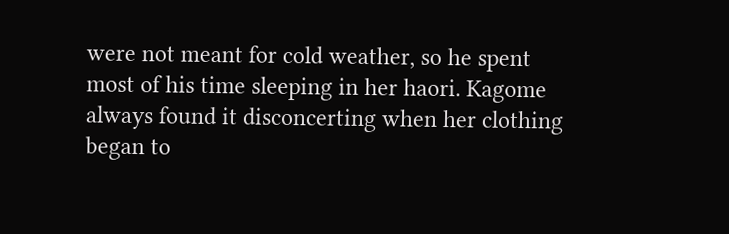were not meant for cold weather, so he spent most of his time sleeping in her haori. Kagome always found it disconcerting when her clothing began to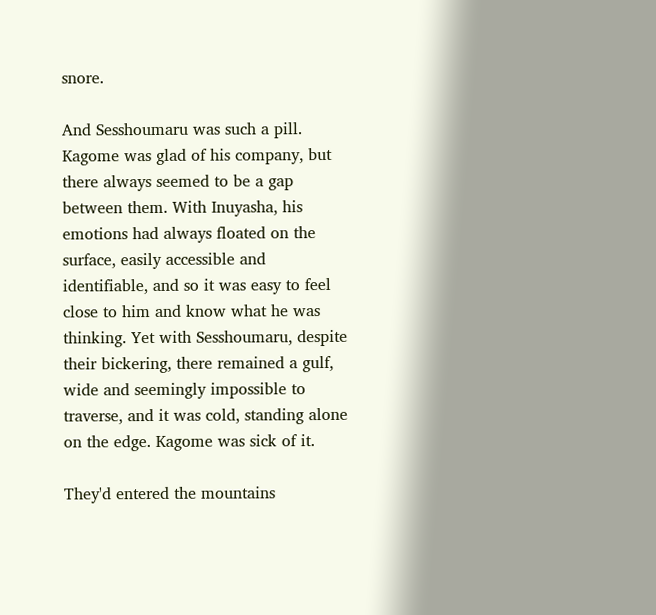snore.

And Sesshoumaru was such a pill. Kagome was glad of his company, but there always seemed to be a gap between them. With Inuyasha, his emotions had always floated on the surface, easily accessible and identifiable, and so it was easy to feel close to him and know what he was thinking. Yet with Sesshoumaru, despite their bickering, there remained a gulf, wide and seemingly impossible to traverse, and it was cold, standing alone on the edge. Kagome was sick of it.

They'd entered the mountains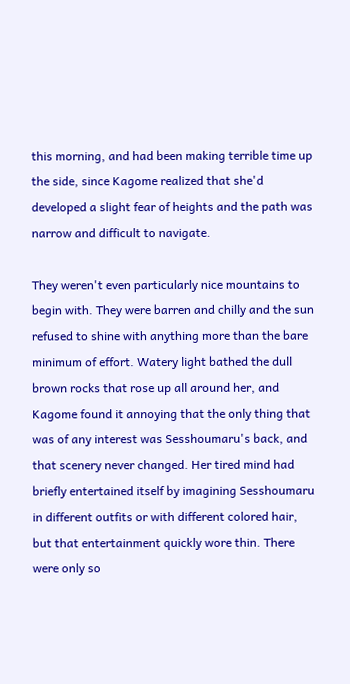this morning, and had been making terrible time up the side, since Kagome realized that she'd developed a slight fear of heights and the path was narrow and difficult to navigate.

They weren't even particularly nice mountains to begin with. They were barren and chilly and the sun refused to shine with anything more than the bare minimum of effort. Watery light bathed the dull brown rocks that rose up all around her, and Kagome found it annoying that the only thing that was of any interest was Sesshoumaru's back, and that scenery never changed. Her tired mind had briefly entertained itself by imagining Sesshoumaru in different outfits or with different colored hair, but that entertainment quickly wore thin. There were only so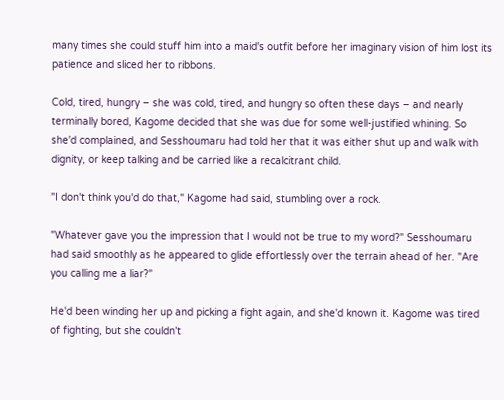many times she could stuff him into a maid's outfit before her imaginary vision of him lost its patience and sliced her to ribbons.

Cold, tired, hungry – she was cold, tired, and hungry so often these days – and nearly terminally bored, Kagome decided that she was due for some well-justified whining. So she'd complained, and Sesshoumaru had told her that it was either shut up and walk with dignity, or keep talking and be carried like a recalcitrant child.

"I don't think you'd do that," Kagome had said, stumbling over a rock.

"Whatever gave you the impression that I would not be true to my word?" Sesshoumaru had said smoothly as he appeared to glide effortlessly over the terrain ahead of her. "Are you calling me a liar?"

He'd been winding her up and picking a fight again, and she'd known it. Kagome was tired of fighting, but she couldn't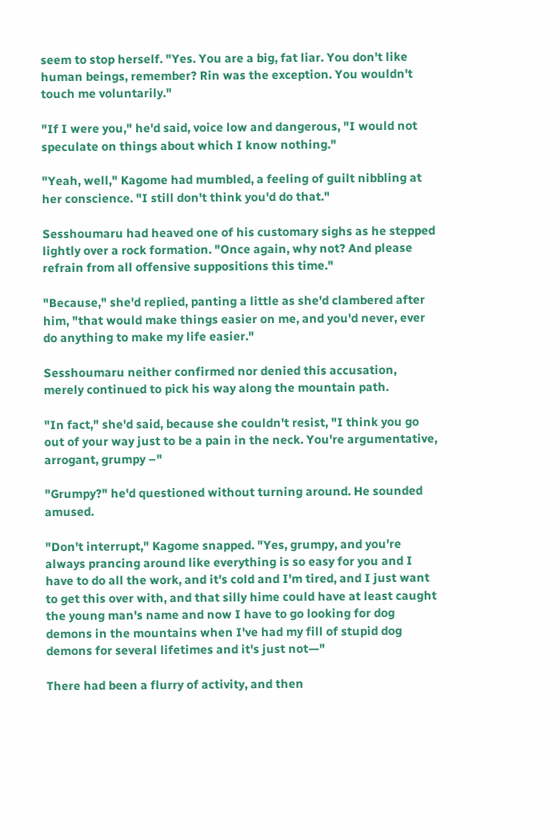seem to stop herself. "Yes. You are a big, fat liar. You don't like human beings, remember? Rin was the exception. You wouldn't touch me voluntarily."

"If I were you," he'd said, voice low and dangerous, "I would not speculate on things about which I know nothing."

"Yeah, well," Kagome had mumbled, a feeling of guilt nibbling at her conscience. "I still don't think you'd do that."

Sesshoumaru had heaved one of his customary sighs as he stepped lightly over a rock formation. "Once again, why not? And please refrain from all offensive suppositions this time."

"Because," she'd replied, panting a little as she'd clambered after him, "that would make things easier on me, and you'd never, ever do anything to make my life easier."

Sesshoumaru neither confirmed nor denied this accusation, merely continued to pick his way along the mountain path.

"In fact," she'd said, because she couldn't resist, "I think you go out of your way just to be a pain in the neck. You're argumentative, arrogant, grumpy –"

"Grumpy?" he'd questioned without turning around. He sounded amused.

"Don't interrupt," Kagome snapped. "Yes, grumpy, and you're always prancing around like everything is so easy for you and I have to do all the work, and it's cold and I'm tired, and I just want to get this over with, and that silly hime could have at least caught the young man's name and now I have to go looking for dog demons in the mountains when I've had my fill of stupid dog demons for several lifetimes and it's just not—"

There had been a flurry of activity, and then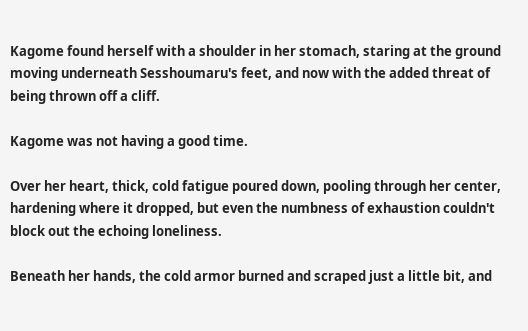Kagome found herself with a shoulder in her stomach, staring at the ground moving underneath Sesshoumaru's feet, and now with the added threat of being thrown off a cliff.

Kagome was not having a good time.

Over her heart, thick, cold fatigue poured down, pooling through her center, hardening where it dropped, but even the numbness of exhaustion couldn't block out the echoing loneliness.

Beneath her hands, the cold armor burned and scraped just a little bit, and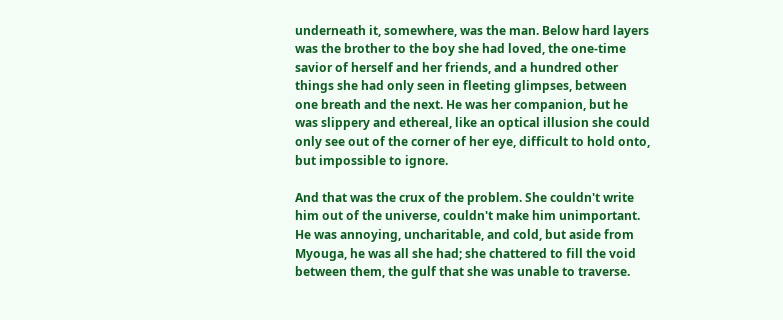underneath it, somewhere, was the man. Below hard layers was the brother to the boy she had loved, the one-time savior of herself and her friends, and a hundred other things she had only seen in fleeting glimpses, between one breath and the next. He was her companion, but he was slippery and ethereal, like an optical illusion she could only see out of the corner of her eye, difficult to hold onto, but impossible to ignore.

And that was the crux of the problem. She couldn't write him out of the universe, couldn't make him unimportant. He was annoying, uncharitable, and cold, but aside from Myouga, he was all she had; she chattered to fill the void between them, the gulf that she was unable to traverse.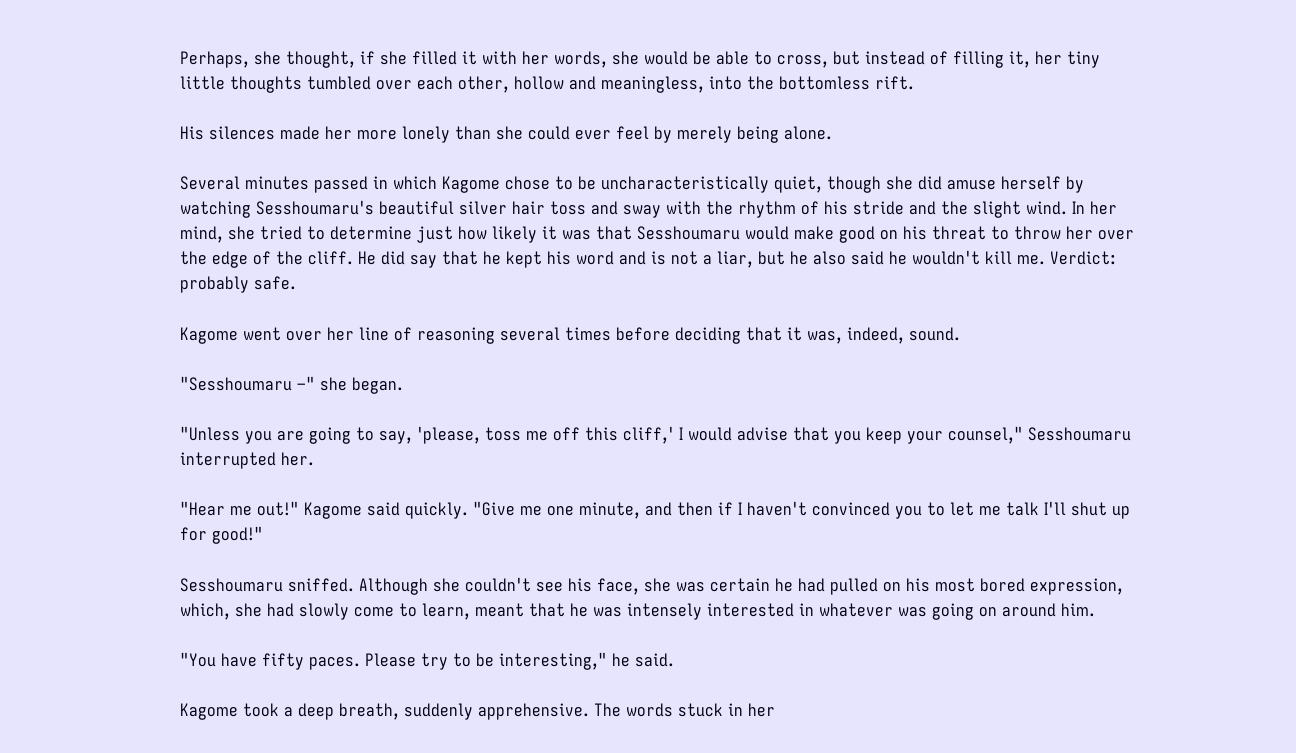Perhaps, she thought, if she filled it with her words, she would be able to cross, but instead of filling it, her tiny little thoughts tumbled over each other, hollow and meaningless, into the bottomless rift.

His silences made her more lonely than she could ever feel by merely being alone.

Several minutes passed in which Kagome chose to be uncharacteristically quiet, though she did amuse herself by watching Sesshoumaru's beautiful silver hair toss and sway with the rhythm of his stride and the slight wind. In her mind, she tried to determine just how likely it was that Sesshoumaru would make good on his threat to throw her over the edge of the cliff. He did say that he kept his word and is not a liar, but he also said he wouldn't kill me. Verdict: probably safe.

Kagome went over her line of reasoning several times before deciding that it was, indeed, sound.

"Sesshoumaru –" she began.

"Unless you are going to say, 'please, toss me off this cliff,' I would advise that you keep your counsel," Sesshoumaru interrupted her.

"Hear me out!" Kagome said quickly. "Give me one minute, and then if I haven't convinced you to let me talk I'll shut up for good!"

Sesshoumaru sniffed. Although she couldn't see his face, she was certain he had pulled on his most bored expression, which, she had slowly come to learn, meant that he was intensely interested in whatever was going on around him.

"You have fifty paces. Please try to be interesting," he said.

Kagome took a deep breath, suddenly apprehensive. The words stuck in her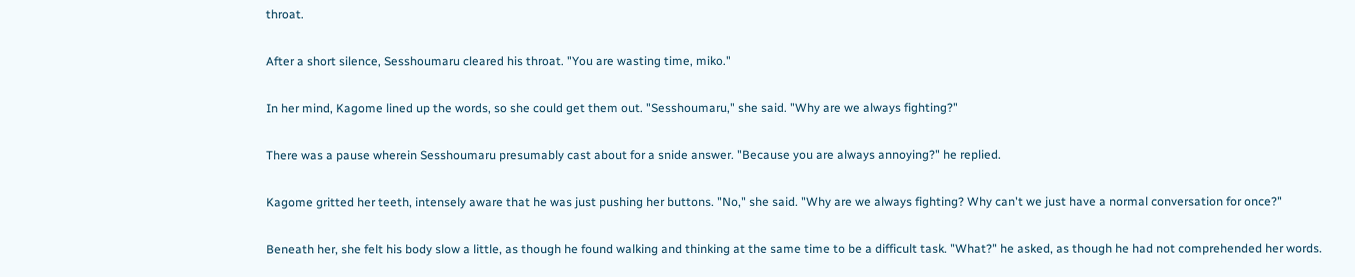throat.

After a short silence, Sesshoumaru cleared his throat. "You are wasting time, miko."

In her mind, Kagome lined up the words, so she could get them out. "Sesshoumaru," she said. "Why are we always fighting?"

There was a pause wherein Sesshoumaru presumably cast about for a snide answer. "Because you are always annoying?" he replied.

Kagome gritted her teeth, intensely aware that he was just pushing her buttons. "No," she said. "Why are we always fighting? Why can't we just have a normal conversation for once?"

Beneath her, she felt his body slow a little, as though he found walking and thinking at the same time to be a difficult task. "What?" he asked, as though he had not comprehended her words.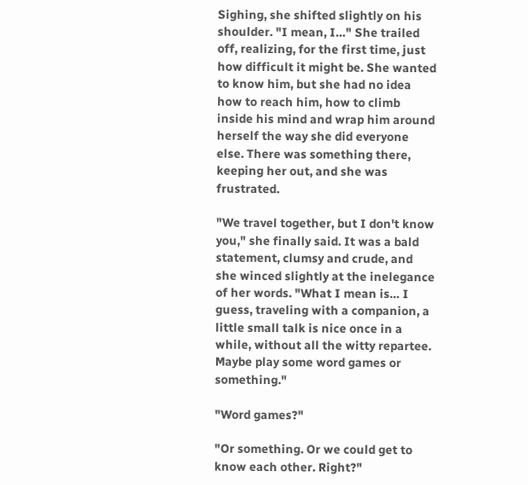Sighing, she shifted slightly on his shoulder. "I mean, I…" She trailed off, realizing, for the first time, just how difficult it might be. She wanted to know him, but she had no idea how to reach him, how to climb inside his mind and wrap him around herself the way she did everyone else. There was something there, keeping her out, and she was frustrated.

"We travel together, but I don't know you," she finally said. It was a bald statement, clumsy and crude, and she winced slightly at the inelegance of her words. "What I mean is… I guess, traveling with a companion, a little small talk is nice once in a while, without all the witty repartee. Maybe play some word games or something."

"Word games?"

"Or something. Or we could get to know each other. Right?"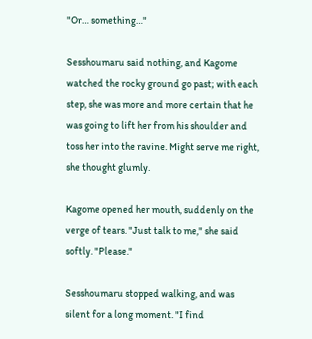"Or… something…"

Sesshoumaru said nothing, and Kagome watched the rocky ground go past; with each step, she was more and more certain that he was going to lift her from his shoulder and toss her into the ravine. Might serve me right, she thought glumly.

Kagome opened her mouth, suddenly on the verge of tears. "Just talk to me," she said softly. "Please."

Sesshoumaru stopped walking, and was silent for a long moment. "I find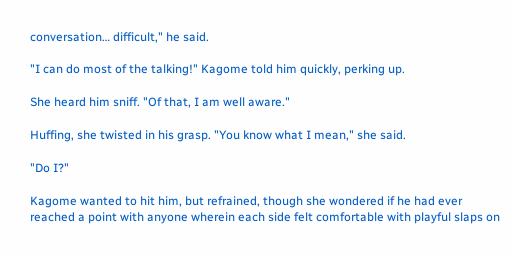conversation… difficult," he said.

"I can do most of the talking!" Kagome told him quickly, perking up.

She heard him sniff. "Of that, I am well aware."

Huffing, she twisted in his grasp. "You know what I mean," she said.

"Do I?"

Kagome wanted to hit him, but refrained, though she wondered if he had ever reached a point with anyone wherein each side felt comfortable with playful slaps on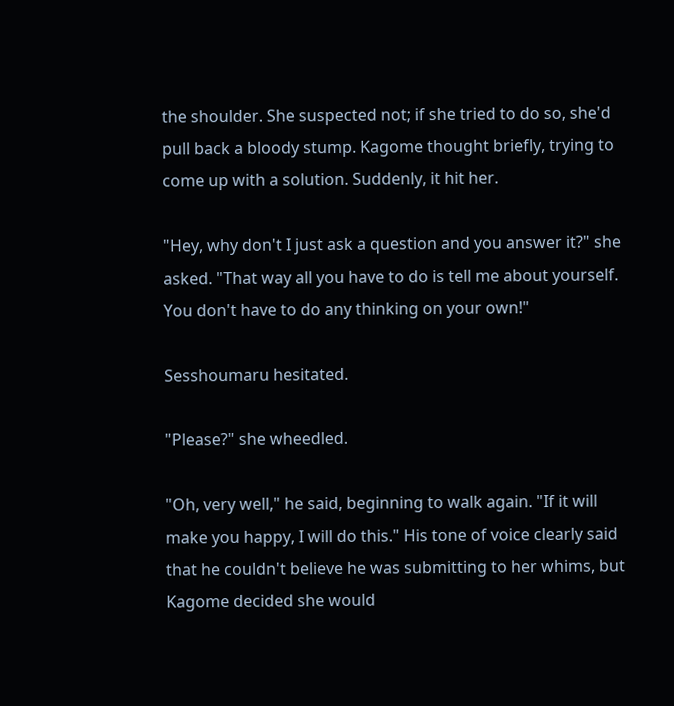the shoulder. She suspected not; if she tried to do so, she'd pull back a bloody stump. Kagome thought briefly, trying to come up with a solution. Suddenly, it hit her.

"Hey, why don't I just ask a question and you answer it?" she asked. "That way all you have to do is tell me about yourself. You don't have to do any thinking on your own!"

Sesshoumaru hesitated.

"Please?" she wheedled.

"Oh, very well," he said, beginning to walk again. "If it will make you happy, I will do this." His tone of voice clearly said that he couldn't believe he was submitting to her whims, but Kagome decided she would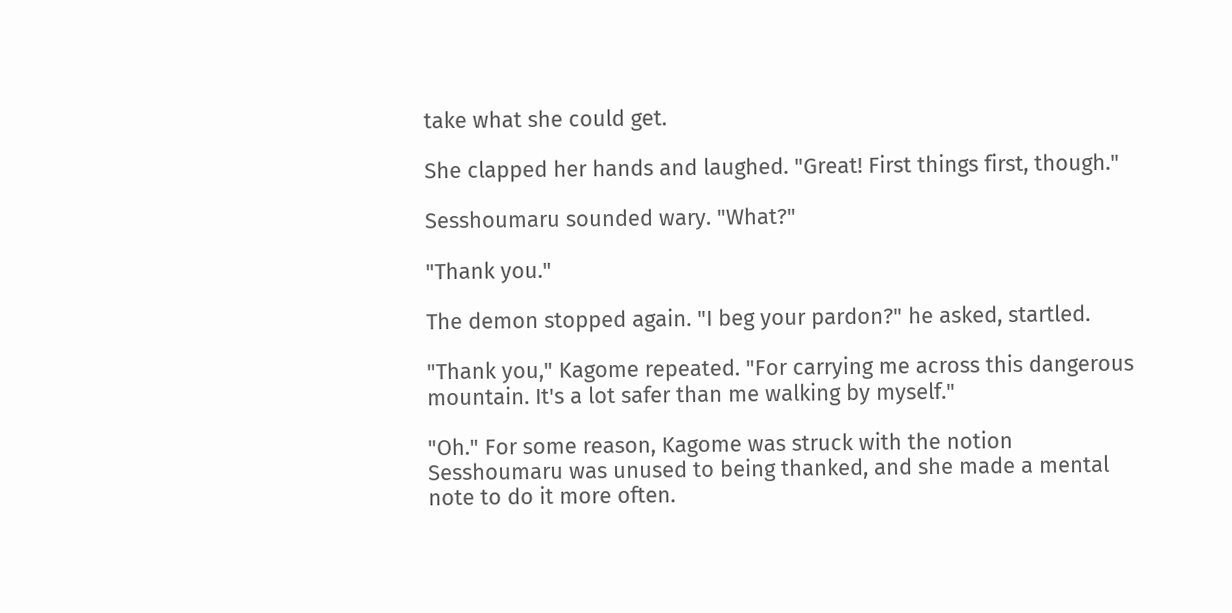take what she could get.

She clapped her hands and laughed. "Great! First things first, though."

Sesshoumaru sounded wary. "What?"

"Thank you."

The demon stopped again. "I beg your pardon?" he asked, startled.

"Thank you," Kagome repeated. "For carrying me across this dangerous mountain. It's a lot safer than me walking by myself."

"Oh." For some reason, Kagome was struck with the notion Sesshoumaru was unused to being thanked, and she made a mental note to do it more often.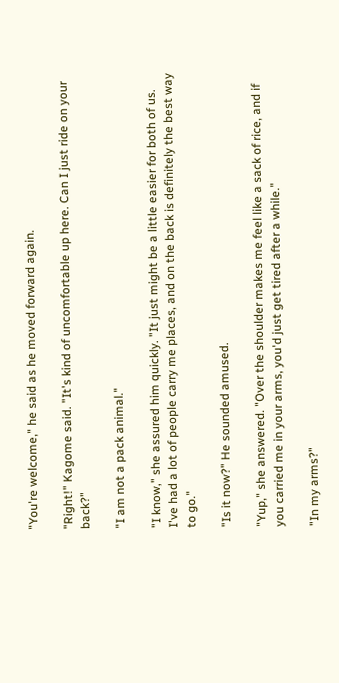"You're welcome," he said as he moved forward again.

"Right!" Kagome said. "It's kind of uncomfortable up here. Can I just ride on your back?"

"I am not a pack animal."

"I know," she assured him quickly. "It just might be a little easier for both of us. I've had a lot of people carry me places, and on the back is definitely the best way to go."

"Is it now?" He sounded amused.

"Yup," she answered. "Over the shoulder makes me feel like a sack of rice, and if you carried me in your arms, you'd just get tired after a while."

"In my arms?"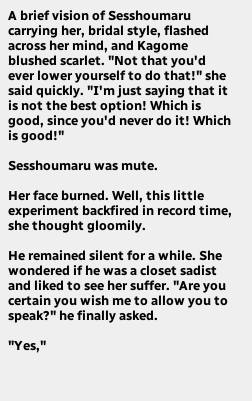A brief vision of Sesshoumaru carrying her, bridal style, flashed across her mind, and Kagome blushed scarlet. "Not that you'd ever lower yourself to do that!" she said quickly. "I'm just saying that it is not the best option! Which is good, since you'd never do it! Which is good!"

Sesshoumaru was mute.

Her face burned. Well, this little experiment backfired in record time, she thought gloomily.

He remained silent for a while. She wondered if he was a closet sadist and liked to see her suffer. "Are you certain you wish me to allow you to speak?" he finally asked.

"Yes,"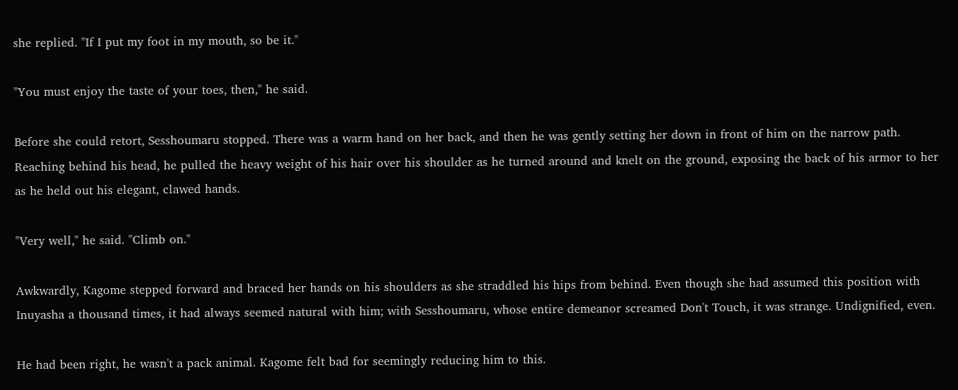she replied. "If I put my foot in my mouth, so be it."

"You must enjoy the taste of your toes, then," he said.

Before she could retort, Sesshoumaru stopped. There was a warm hand on her back, and then he was gently setting her down in front of him on the narrow path. Reaching behind his head, he pulled the heavy weight of his hair over his shoulder as he turned around and knelt on the ground, exposing the back of his armor to her as he held out his elegant, clawed hands.

"Very well," he said. "Climb on."

Awkwardly, Kagome stepped forward and braced her hands on his shoulders as she straddled his hips from behind. Even though she had assumed this position with Inuyasha a thousand times, it had always seemed natural with him; with Sesshoumaru, whose entire demeanor screamed Don't Touch, it was strange. Undignified, even.

He had been right, he wasn't a pack animal. Kagome felt bad for seemingly reducing him to this.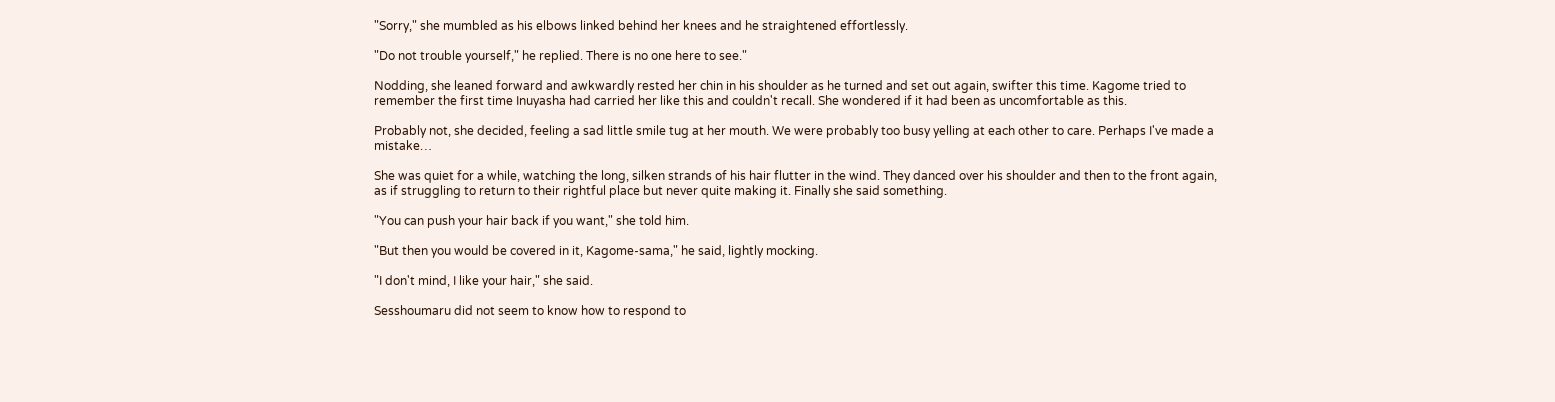"Sorry," she mumbled as his elbows linked behind her knees and he straightened effortlessly.

"Do not trouble yourself," he replied. There is no one here to see."

Nodding, she leaned forward and awkwardly rested her chin in his shoulder as he turned and set out again, swifter this time. Kagome tried to remember the first time Inuyasha had carried her like this and couldn't recall. She wondered if it had been as uncomfortable as this.

Probably not, she decided, feeling a sad little smile tug at her mouth. We were probably too busy yelling at each other to care. Perhaps I've made a mistake…

She was quiet for a while, watching the long, silken strands of his hair flutter in the wind. They danced over his shoulder and then to the front again, as if struggling to return to their rightful place but never quite making it. Finally she said something.

"You can push your hair back if you want," she told him.

"But then you would be covered in it, Kagome-sama," he said, lightly mocking.

"I don't mind, I like your hair," she said.

Sesshoumaru did not seem to know how to respond to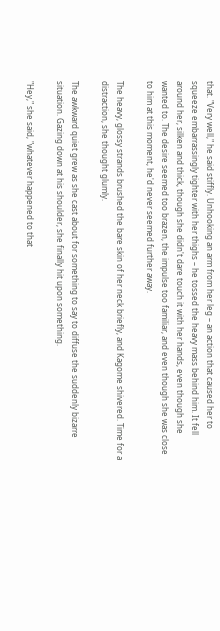that. "Very well," he said stiffly. Unhooking an arm from her leg – an action that caused her to squeeze embarrassingly tighter with her thighs – he tossed the heavy mass behind him. It fell around her, silken and thick, though she didn't dare touch it with her hands, even though she wanted to. The desire seemed too brazen, the impulse too familiar, and even though she was close to him at this moment, he'd never seemed further away.

The heavy, glossy strands brushed the bare skin of her neck briefly, and Kagome shivered. Time for a distraction, she thought glumly.

The awkward quiet grew as she cast about for something to say to diffuse the suddenly bizarre situation. Gazing down at his shoulder, she finally hit upon something.

"Hey," she said, "whatever happened to that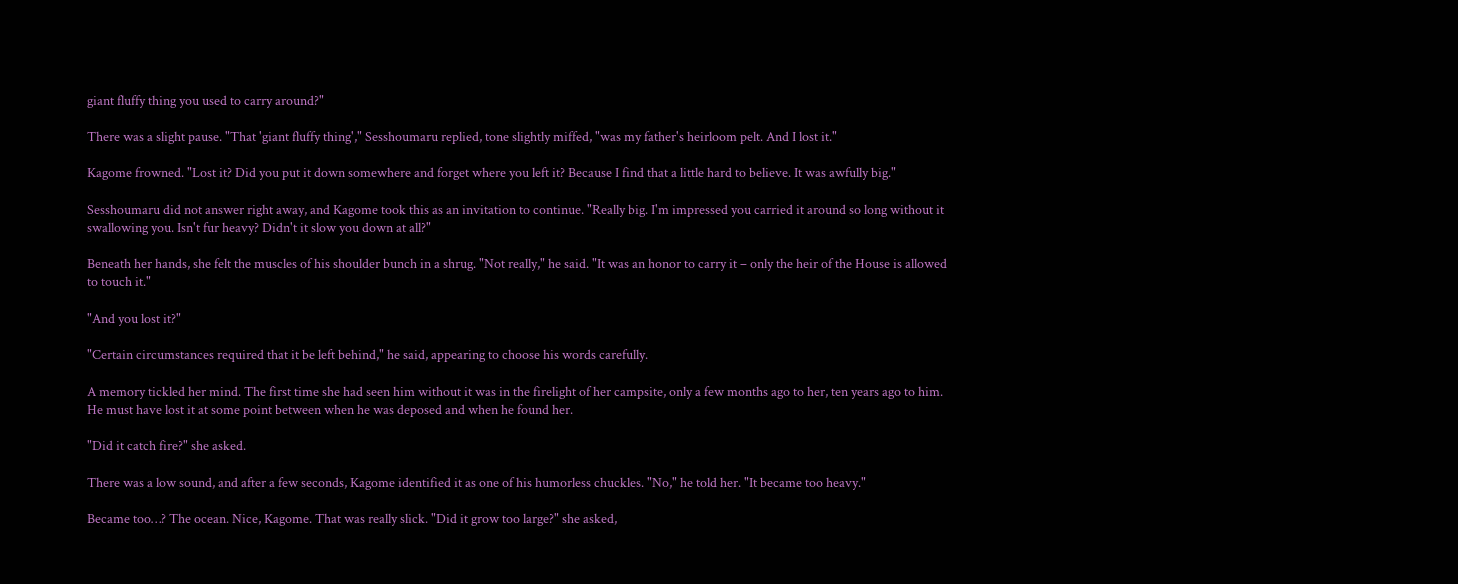giant fluffy thing you used to carry around?"

There was a slight pause. "That 'giant fluffy thing'," Sesshoumaru replied, tone slightly miffed, "was my father's heirloom pelt. And I lost it."

Kagome frowned. "Lost it? Did you put it down somewhere and forget where you left it? Because I find that a little hard to believe. It was awfully big."

Sesshoumaru did not answer right away, and Kagome took this as an invitation to continue. "Really big. I'm impressed you carried it around so long without it swallowing you. Isn't fur heavy? Didn't it slow you down at all?"

Beneath her hands, she felt the muscles of his shoulder bunch in a shrug. "Not really," he said. "It was an honor to carry it – only the heir of the House is allowed to touch it."

"And you lost it?"

"Certain circumstances required that it be left behind," he said, appearing to choose his words carefully.

A memory tickled her mind. The first time she had seen him without it was in the firelight of her campsite, only a few months ago to her, ten years ago to him. He must have lost it at some point between when he was deposed and when he found her.

"Did it catch fire?" she asked.

There was a low sound, and after a few seconds, Kagome identified it as one of his humorless chuckles. "No," he told her. "It became too heavy."

Became too…? The ocean. Nice, Kagome. That was really slick. "Did it grow too large?" she asked,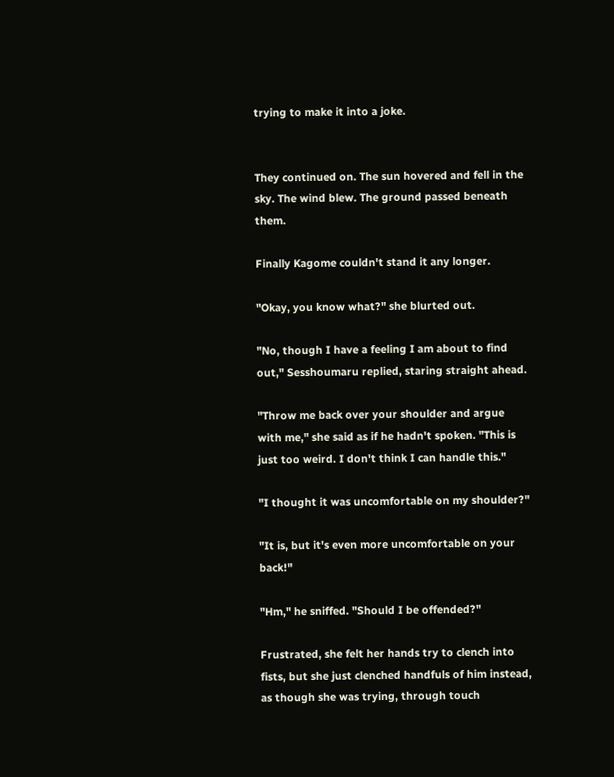trying to make it into a joke.


They continued on. The sun hovered and fell in the sky. The wind blew. The ground passed beneath them.

Finally Kagome couldn't stand it any longer.

"Okay, you know what?" she blurted out.

"No, though I have a feeling I am about to find out," Sesshoumaru replied, staring straight ahead.

"Throw me back over your shoulder and argue with me," she said as if he hadn't spoken. "This is just too weird. I don't think I can handle this."

"I thought it was uncomfortable on my shoulder?"

"It is, but it's even more uncomfortable on your back!"

"Hm," he sniffed. "Should I be offended?"

Frustrated, she felt her hands try to clench into fists, but she just clenched handfuls of him instead, as though she was trying, through touch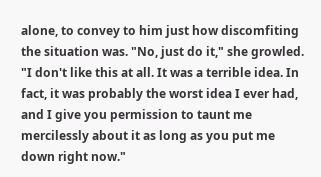alone, to convey to him just how discomfiting the situation was. "No, just do it," she growled. "I don't like this at all. It was a terrible idea. In fact, it was probably the worst idea I ever had, and I give you permission to taunt me mercilessly about it as long as you put me down right now."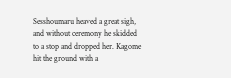Sesshoumaru heaved a great sigh, and without ceremony he skidded to a stop and dropped her. Kagome hit the ground with a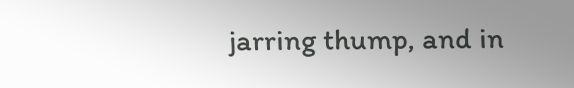jarring thump, and in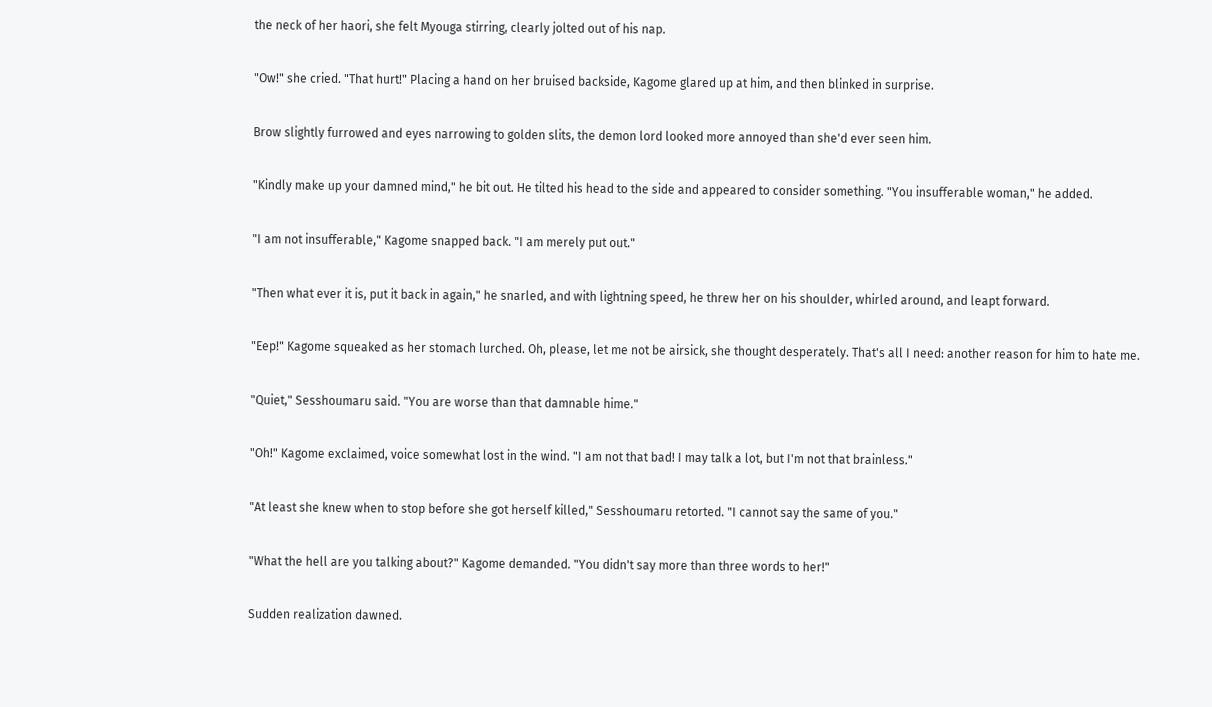the neck of her haori, she felt Myouga stirring, clearly jolted out of his nap.

"Ow!" she cried. "That hurt!" Placing a hand on her bruised backside, Kagome glared up at him, and then blinked in surprise.

Brow slightly furrowed and eyes narrowing to golden slits, the demon lord looked more annoyed than she'd ever seen him.

"Kindly make up your damned mind," he bit out. He tilted his head to the side and appeared to consider something. "You insufferable woman," he added.

"I am not insufferable," Kagome snapped back. "I am merely put out."

"Then what ever it is, put it back in again," he snarled, and with lightning speed, he threw her on his shoulder, whirled around, and leapt forward.

"Eep!" Kagome squeaked as her stomach lurched. Oh, please, let me not be airsick, she thought desperately. That's all I need: another reason for him to hate me.

"Quiet," Sesshoumaru said. "You are worse than that damnable hime."

"Oh!" Kagome exclaimed, voice somewhat lost in the wind. "I am not that bad! I may talk a lot, but I'm not that brainless."

"At least she knew when to stop before she got herself killed," Sesshoumaru retorted. "I cannot say the same of you."

"What the hell are you talking about?" Kagome demanded. "You didn't say more than three words to her!"

Sudden realization dawned.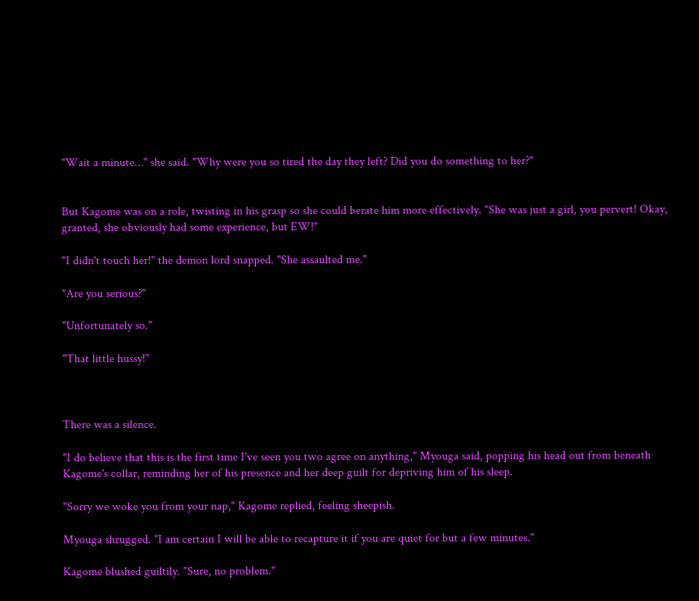"Wait a minute…" she said. "Why were you so tired the day they left? Did you do something to her?"


But Kagome was on a role, twisting in his grasp so she could berate him more effectively. "She was just a girl, you pervert! Okay, granted, she obviously had some experience, but EW!"

"I didn't touch her!" the demon lord snapped. "She assaulted me."

"Are you serious?"

"Unfortunately so."

"That little hussy!"



There was a silence.

"I do believe that this is the first time I've seen you two agree on anything," Myouga said, popping his head out from beneath Kagome's collar, reminding her of his presence and her deep guilt for depriving him of his sleep.

"Sorry we woke you from your nap," Kagome replied, feeling sheepish.

Myouga shrugged. "I am certain I will be able to recapture it if you are quiet for but a few minutes."

Kagome blushed guiltily. "Sure, no problem."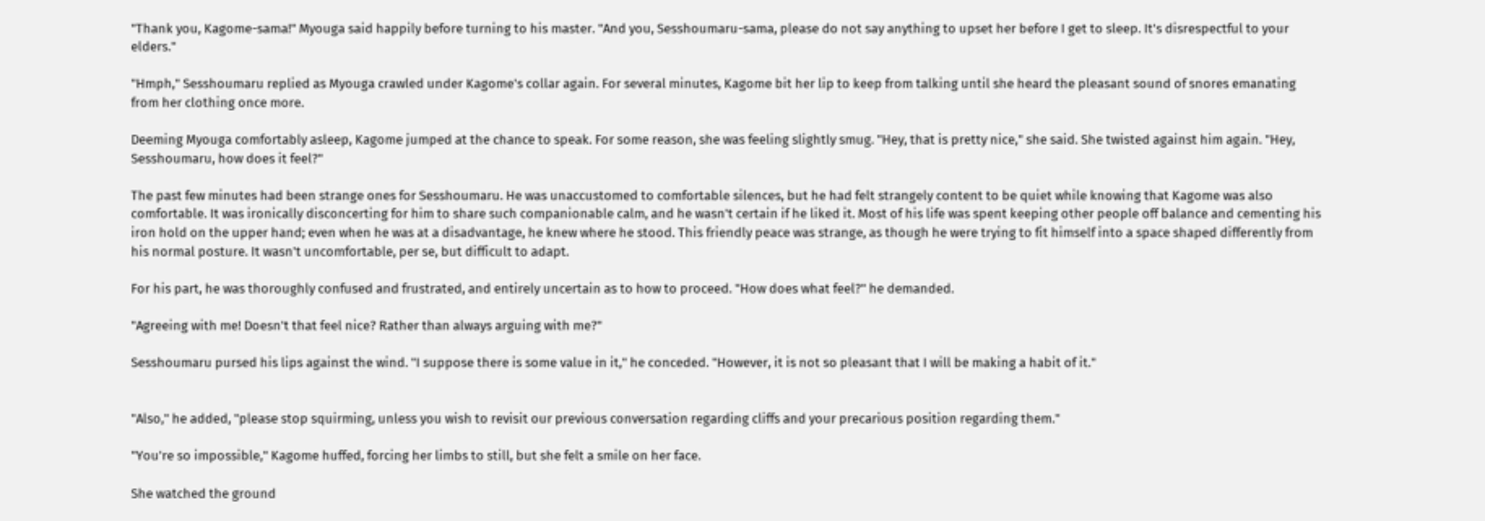"Thank you, Kagome-sama!" Myouga said happily before turning to his master. "And you, Sesshoumaru-sama, please do not say anything to upset her before I get to sleep. It's disrespectful to your elders."

"Hmph," Sesshoumaru replied as Myouga crawled under Kagome's collar again. For several minutes, Kagome bit her lip to keep from talking until she heard the pleasant sound of snores emanating from her clothing once more.

Deeming Myouga comfortably asleep, Kagome jumped at the chance to speak. For some reason, she was feeling slightly smug. "Hey, that is pretty nice," she said. She twisted against him again. "Hey, Sesshoumaru, how does it feel?"

The past few minutes had been strange ones for Sesshoumaru. He was unaccustomed to comfortable silences, but he had felt strangely content to be quiet while knowing that Kagome was also comfortable. It was ironically disconcerting for him to share such companionable calm, and he wasn't certain if he liked it. Most of his life was spent keeping other people off balance and cementing his iron hold on the upper hand; even when he was at a disadvantage, he knew where he stood. This friendly peace was strange, as though he were trying to fit himself into a space shaped differently from his normal posture. It wasn't uncomfortable, per se, but difficult to adapt.

For his part, he was thoroughly confused and frustrated, and entirely uncertain as to how to proceed. "How does what feel?" he demanded.

"Agreeing with me! Doesn't that feel nice? Rather than always arguing with me?"

Sesshoumaru pursed his lips against the wind. "I suppose there is some value in it," he conceded. "However, it is not so pleasant that I will be making a habit of it."


"Also," he added, "please stop squirming, unless you wish to revisit our previous conversation regarding cliffs and your precarious position regarding them."

"You're so impossible," Kagome huffed, forcing her limbs to still, but she felt a smile on her face.

She watched the ground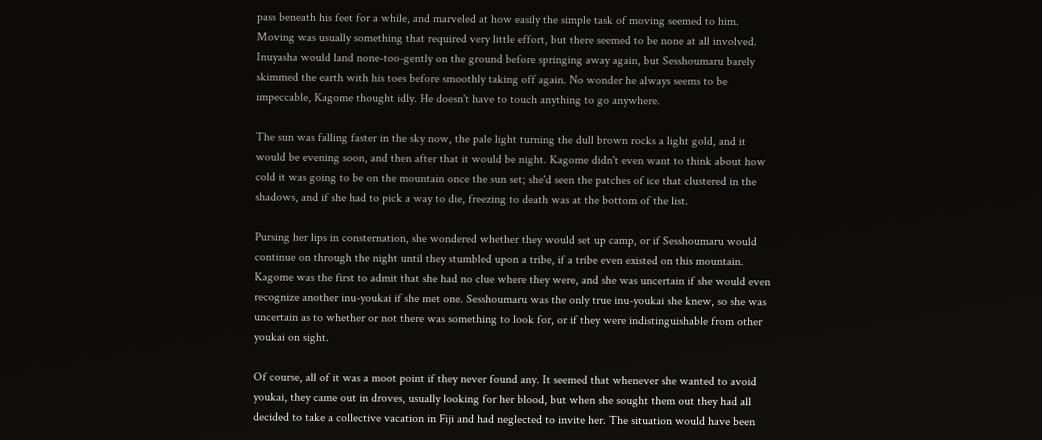pass beneath his feet for a while, and marveled at how easily the simple task of moving seemed to him. Moving was usually something that required very little effort, but there seemed to be none at all involved. Inuyasha would land none-too-gently on the ground before springing away again, but Sesshoumaru barely skimmed the earth with his toes before smoothly taking off again. No wonder he always seems to be impeccable, Kagome thought idly. He doesn't have to touch anything to go anywhere.

The sun was falling faster in the sky now, the pale light turning the dull brown rocks a light gold, and it would be evening soon, and then after that it would be night. Kagome didn't even want to think about how cold it was going to be on the mountain once the sun set; she'd seen the patches of ice that clustered in the shadows, and if she had to pick a way to die, freezing to death was at the bottom of the list.

Pursing her lips in consternation, she wondered whether they would set up camp, or if Sesshoumaru would continue on through the night until they stumbled upon a tribe, if a tribe even existed on this mountain. Kagome was the first to admit that she had no clue where they were, and she was uncertain if she would even recognize another inu-youkai if she met one. Sesshoumaru was the only true inu-youkai she knew, so she was uncertain as to whether or not there was something to look for, or if they were indistinguishable from other youkai on sight.

Of course, all of it was a moot point if they never found any. It seemed that whenever she wanted to avoid youkai, they came out in droves, usually looking for her blood, but when she sought them out they had all decided to take a collective vacation in Fiji and had neglected to invite her. The situation would have been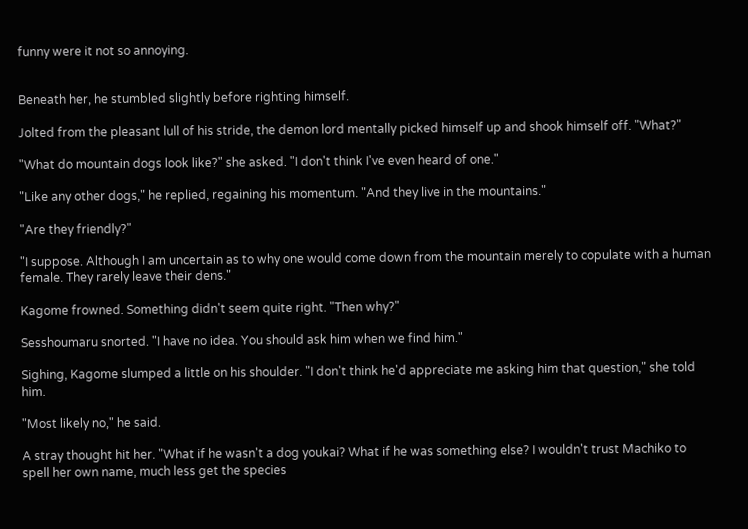funny were it not so annoying.


Beneath her, he stumbled slightly before righting himself.

Jolted from the pleasant lull of his stride, the demon lord mentally picked himself up and shook himself off. "What?"

"What do mountain dogs look like?" she asked. "I don't think I've even heard of one."

"Like any other dogs," he replied, regaining his momentum. "And they live in the mountains."

"Are they friendly?"

"I suppose. Although I am uncertain as to why one would come down from the mountain merely to copulate with a human female. They rarely leave their dens."

Kagome frowned. Something didn't seem quite right. "Then why?"

Sesshoumaru snorted. "I have no idea. You should ask him when we find him."

Sighing, Kagome slumped a little on his shoulder. "I don't think he'd appreciate me asking him that question," she told him.

"Most likely no," he said.

A stray thought hit her. "What if he wasn't a dog youkai? What if he was something else? I wouldn't trust Machiko to spell her own name, much less get the species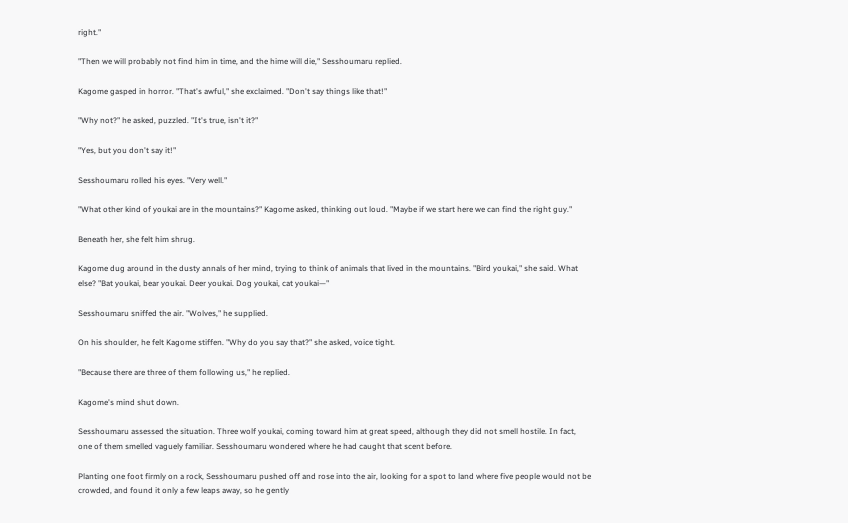right."

"Then we will probably not find him in time, and the hime will die," Sesshoumaru replied.

Kagome gasped in horror. "That's awful," she exclaimed. "Don't say things like that!"

"Why not?" he asked, puzzled. "It's true, isn't it?"

"Yes, but you don't say it!"

Sesshoumaru rolled his eyes. "Very well."

"What other kind of youkai are in the mountains?" Kagome asked, thinking out loud. "Maybe if we start here we can find the right guy."

Beneath her, she felt him shrug.

Kagome dug around in the dusty annals of her mind, trying to think of animals that lived in the mountains. "Bird youkai," she said. What else? "Bat youkai, bear youkai. Deer youkai. Dog youkai, cat youkai—"

Sesshoumaru sniffed the air. "Wolves," he supplied.

On his shoulder, he felt Kagome stiffen. "Why do you say that?" she asked, voice tight.

"Because there are three of them following us," he replied.

Kagome's mind shut down.

Sesshoumaru assessed the situation. Three wolf youkai, coming toward him at great speed, although they did not smell hostile. In fact, one of them smelled vaguely familiar. Sesshoumaru wondered where he had caught that scent before.

Planting one foot firmly on a rock, Sesshoumaru pushed off and rose into the air, looking for a spot to land where five people would not be crowded, and found it only a few leaps away, so he gently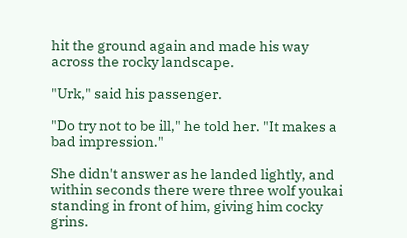hit the ground again and made his way across the rocky landscape.

"Urk," said his passenger.

"Do try not to be ill," he told her. "It makes a bad impression."

She didn't answer as he landed lightly, and within seconds there were three wolf youkai standing in front of him, giving him cocky grins.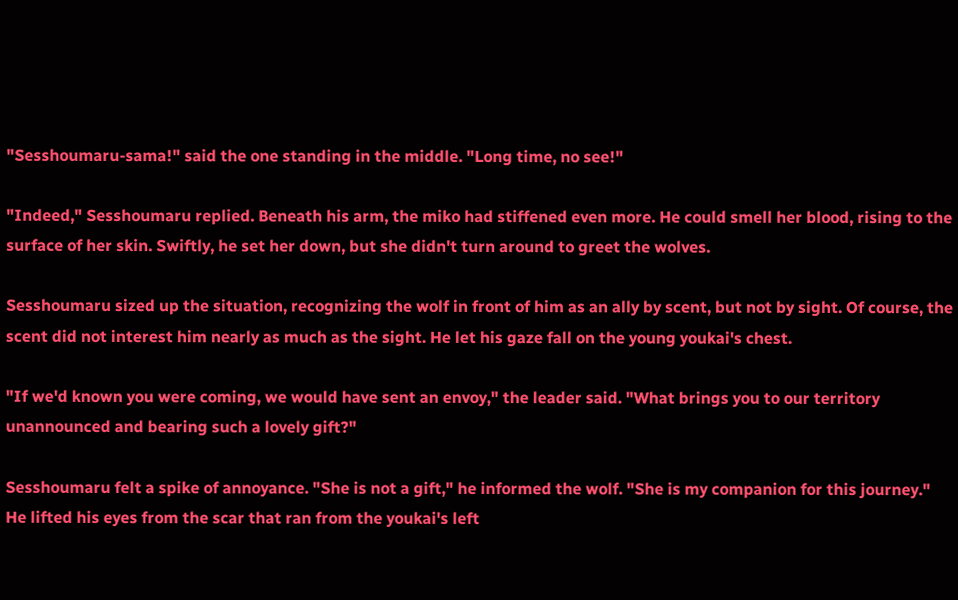"Sesshoumaru-sama!" said the one standing in the middle. "Long time, no see!"

"Indeed," Sesshoumaru replied. Beneath his arm, the miko had stiffened even more. He could smell her blood, rising to the surface of her skin. Swiftly, he set her down, but she didn't turn around to greet the wolves.

Sesshoumaru sized up the situation, recognizing the wolf in front of him as an ally by scent, but not by sight. Of course, the scent did not interest him nearly as much as the sight. He let his gaze fall on the young youkai's chest.

"If we'd known you were coming, we would have sent an envoy," the leader said. "What brings you to our territory unannounced and bearing such a lovely gift?"

Sesshoumaru felt a spike of annoyance. "She is not a gift," he informed the wolf. "She is my companion for this journey." He lifted his eyes from the scar that ran from the youkai's left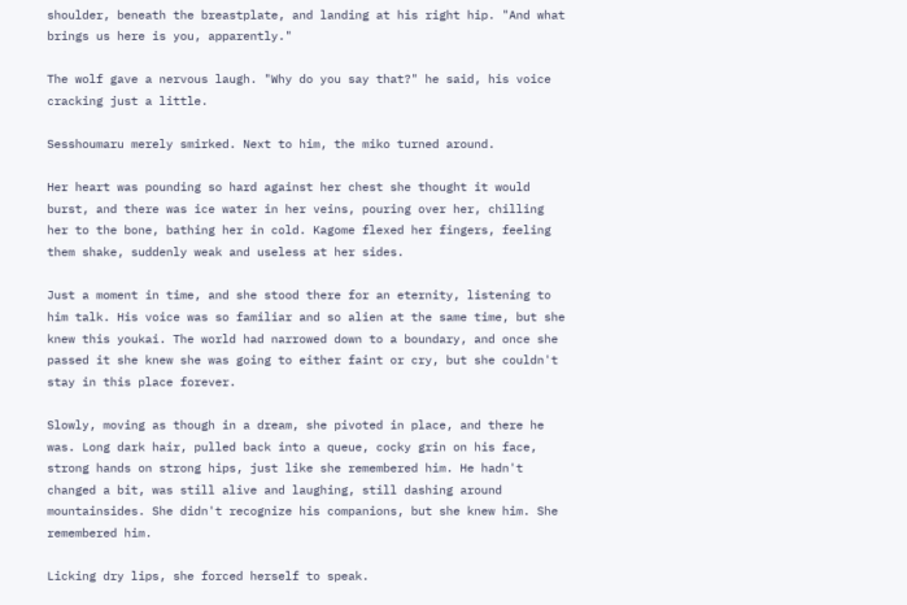shoulder, beneath the breastplate, and landing at his right hip. "And what brings us here is you, apparently."

The wolf gave a nervous laugh. "Why do you say that?" he said, his voice cracking just a little.

Sesshoumaru merely smirked. Next to him, the miko turned around.

Her heart was pounding so hard against her chest she thought it would burst, and there was ice water in her veins, pouring over her, chilling her to the bone, bathing her in cold. Kagome flexed her fingers, feeling them shake, suddenly weak and useless at her sides.

Just a moment in time, and she stood there for an eternity, listening to him talk. His voice was so familiar and so alien at the same time, but she knew this youkai. The world had narrowed down to a boundary, and once she passed it she knew she was going to either faint or cry, but she couldn't stay in this place forever.

Slowly, moving as though in a dream, she pivoted in place, and there he was. Long dark hair, pulled back into a queue, cocky grin on his face, strong hands on strong hips, just like she remembered him. He hadn't changed a bit, was still alive and laughing, still dashing around mountainsides. She didn't recognize his companions, but she knew him. She remembered him.

Licking dry lips, she forced herself to speak.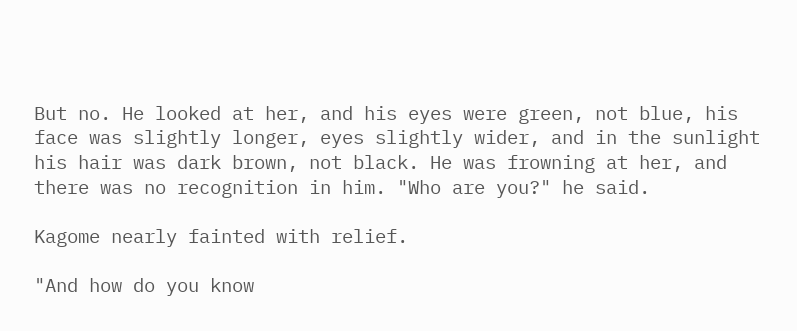But no. He looked at her, and his eyes were green, not blue, his face was slightly longer, eyes slightly wider, and in the sunlight his hair was dark brown, not black. He was frowning at her, and there was no recognition in him. "Who are you?" he said.

Kagome nearly fainted with relief.

"And how do you know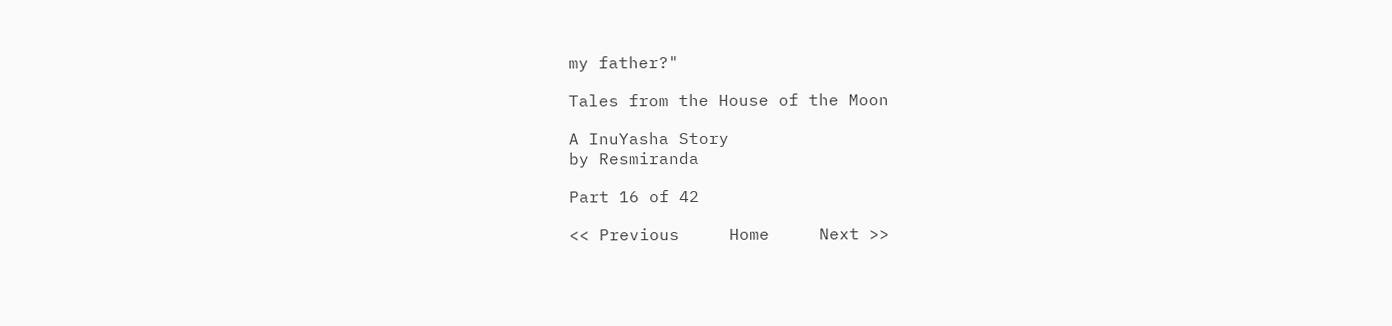my father?"

Tales from the House of the Moon

A InuYasha Story
by Resmiranda

Part 16 of 42

<< Previous     Home     Next >>